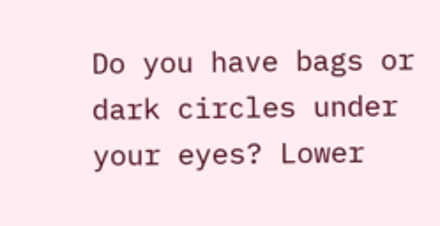Do you have bags or dark circles under your eyes? Lower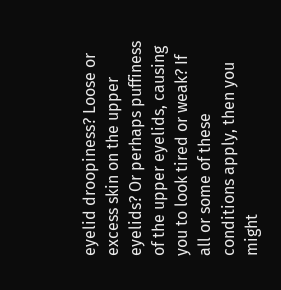eyelid droopiness? Loose or excess skin on the upper eyelids? Or perhaps puffiness of the upper eyelids, causing you to look tired or weak? If all or some of these conditions apply, then you might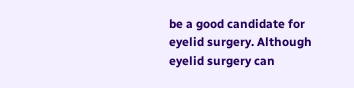be a good candidate for eyelid surgery. Although eyelid surgery can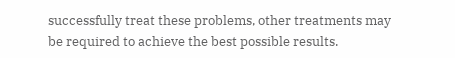successfully treat these problems, other treatments may be required to achieve the best possible results.